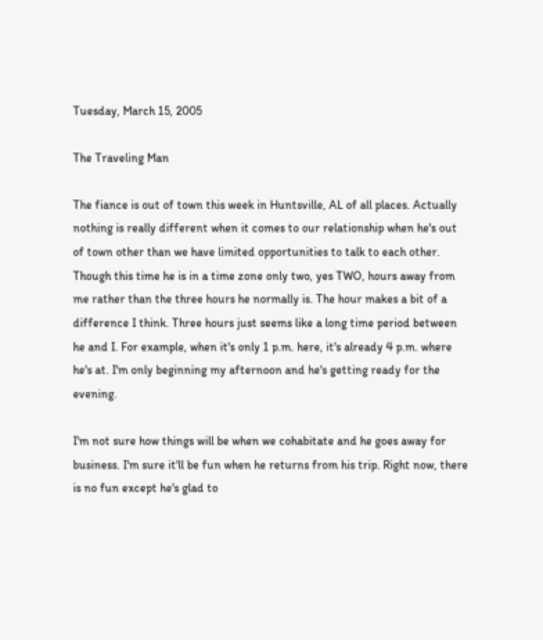Tuesday, March 15, 2005

The Traveling Man

The fiance is out of town this week in Huntsville, AL of all places. Actually nothing is really different when it comes to our relationship when he's out of town other than we have limited opportunities to talk to each other. Though this time he is in a time zone only two, yes TWO, hours away from me rather than the three hours he normally is. The hour makes a bit of a difference I think. Three hours just seems like a long time period between he and I. For example, when it's only 1 p.m. here, it's already 4 p.m. where he's at. I'm only beginning my afternoon and he's getting ready for the evening.

I'm not sure how things will be when we cohabitate and he goes away for business. I'm sure it'll be fun when he returns from his trip. Right now, there is no fun except he's glad to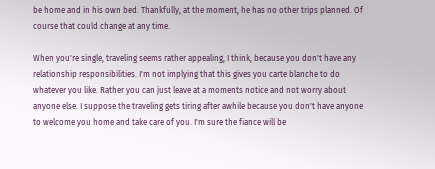be home and in his own bed. Thankfully, at the moment, he has no other trips planned. Of course that could change at any time.

When you're single, traveling seems rather appealing, I think, because you don't have any relationship responsibilities. I'm not implying that this gives you carte blanche to do whatever you like. Rather you can just leave at a moments notice and not worry about anyone else. I suppose the traveling gets tiring after awhile because you don't have anyone to welcome you home and take care of you. I'm sure the fiance will be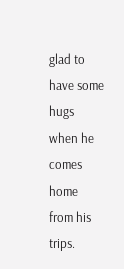glad to have some hugs when he comes home from his trips.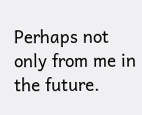Perhaps not only from me in the future.